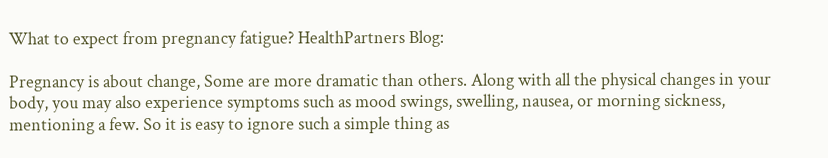What to expect from pregnancy fatigue? HealthPartners Blog:

Pregnancy is about change, Some are more dramatic than others. Along with all the physical changes in your body, you may also experience symptoms such as mood swings, swelling, nausea, or morning sickness, mentioning a few. So it is easy to ignore such a simple thing as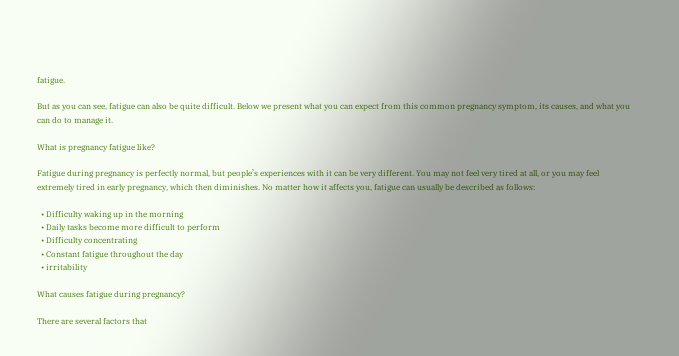fatigue.

But as you can see, fatigue can also be quite difficult. Below we present what you can expect from this common pregnancy symptom, its causes, and what you can do to manage it.

What is pregnancy fatigue like?

Fatigue during pregnancy is perfectly normal, but people’s experiences with it can be very different. You may not feel very tired at all, or you may feel extremely tired in early pregnancy, which then diminishes. No matter how it affects you, fatigue can usually be described as follows:

  • Difficulty waking up in the morning
  • Daily tasks become more difficult to perform
  • Difficulty concentrating
  • Constant fatigue throughout the day
  • irritability

What causes fatigue during pregnancy?

There are several factors that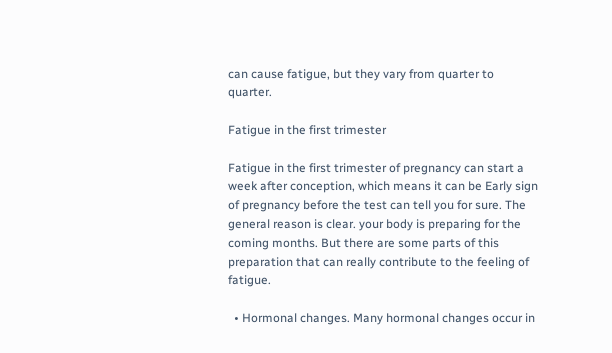can cause fatigue, but they vary from quarter to quarter.

Fatigue in the first trimester

Fatigue in the first trimester of pregnancy can start a week after conception, which means it can be Early sign of pregnancy before the test can tell you for sure. The general reason is clear. your body is preparing for the coming months. But there are some parts of this preparation that can really contribute to the feeling of fatigue.

  • Hormonal changes. Many hormonal changes occur in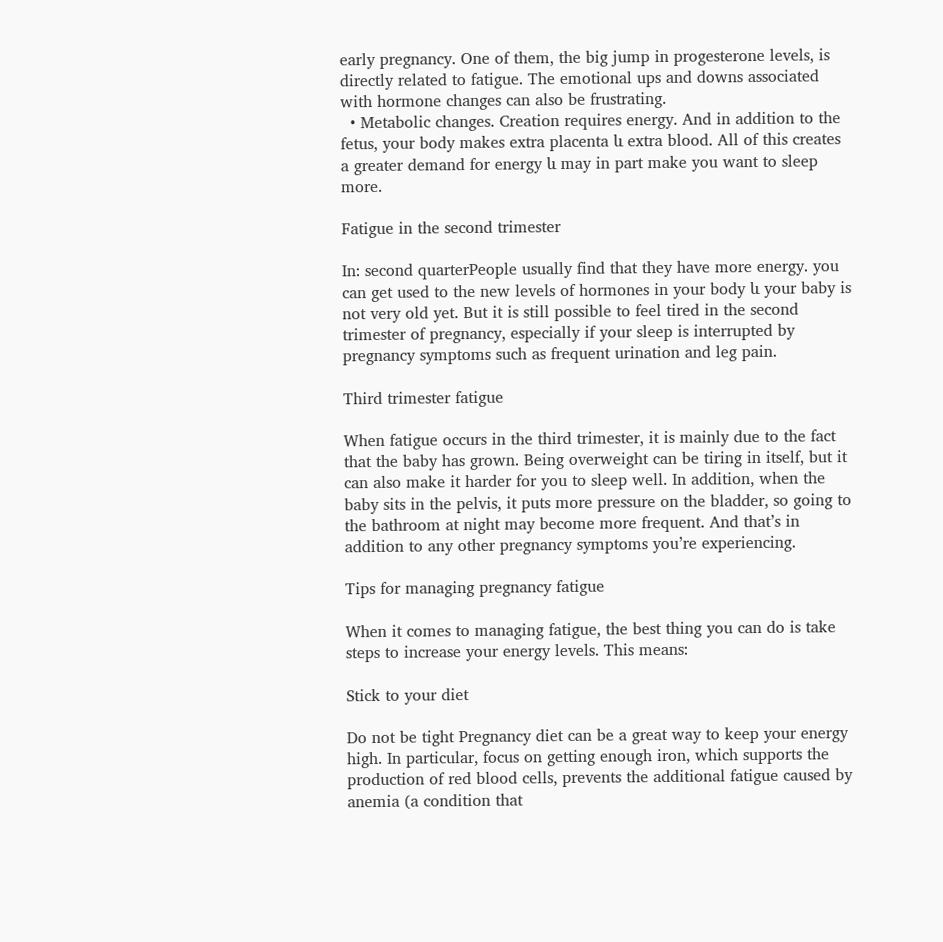early pregnancy. One of them, the big jump in progesterone levels, is directly related to fatigue. The emotional ups and downs associated with hormone changes can also be frustrating.
  • Metabolic changes. Creation requires energy. And in addition to the fetus, your body makes extra placenta և extra blood. All of this creates a greater demand for energy և may in part make you want to sleep more.

Fatigue in the second trimester

In: second quarterPeople usually find that they have more energy. you can get used to the new levels of hormones in your body և your baby is not very old yet. But it is still possible to feel tired in the second trimester of pregnancy, especially if your sleep is interrupted by pregnancy symptoms such as frequent urination and leg pain.

Third trimester fatigue

When fatigue occurs in the third trimester, it is mainly due to the fact that the baby has grown. Being overweight can be tiring in itself, but it can also make it harder for you to sleep well. In addition, when the baby sits in the pelvis, it puts more pressure on the bladder, so going to the bathroom at night may become more frequent. And that’s in addition to any other pregnancy symptoms you’re experiencing.

Tips for managing pregnancy fatigue

When it comes to managing fatigue, the best thing you can do is take steps to increase your energy levels. This means:

Stick to your diet

Do not be tight Pregnancy diet can be a great way to keep your energy high. In particular, focus on getting enough iron, which supports the production of red blood cells, prevents the additional fatigue caused by anemia (a condition that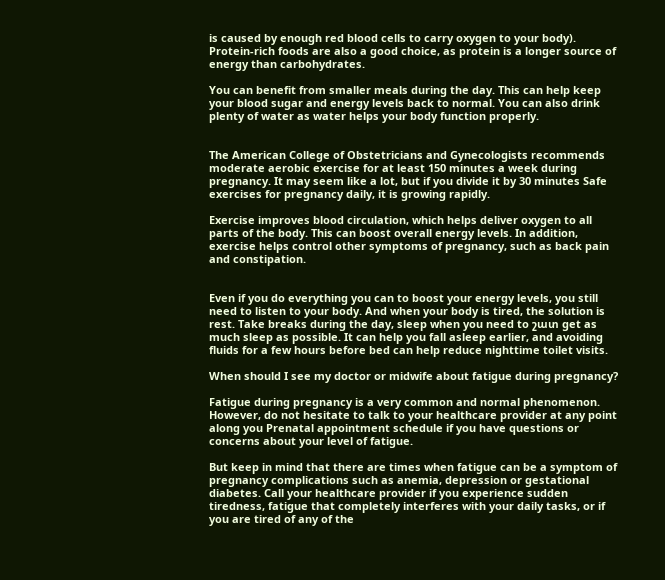is caused by enough red blood cells to carry oxygen to your body). Protein-rich foods are also a good choice, as protein is a longer source of energy than carbohydrates.

You can benefit from smaller meals during the day. This can help keep your blood sugar and energy levels back to normal. You can also drink plenty of water as water helps your body function properly.


The American College of Obstetricians and Gynecologists recommends moderate aerobic exercise for at least 150 minutes a week during pregnancy. It may seem like a lot, but if you divide it by 30 minutes Safe exercises for pregnancy daily, it is growing rapidly.

Exercise improves blood circulation, which helps deliver oxygen to all parts of the body. This can boost overall energy levels. In addition, exercise helps control other symptoms of pregnancy, such as back pain and constipation.


Even if you do everything you can to boost your energy levels, you still need to listen to your body. And when your body is tired, the solution is rest. Take breaks during the day, sleep when you need to շատ get as much sleep as possible. It can help you fall asleep earlier, and avoiding fluids for a few hours before bed can help reduce nighttime toilet visits.

When should I see my doctor or midwife about fatigue during pregnancy?

Fatigue during pregnancy is a very common and normal phenomenon. However, do not hesitate to talk to your healthcare provider at any point along you Prenatal appointment schedule if you have questions or concerns about your level of fatigue.

But keep in mind that there are times when fatigue can be a symptom of pregnancy complications such as anemia, depression or gestational diabetes. Call your healthcare provider if you experience sudden tiredness, fatigue that completely interferes with your daily tasks, or if you are tired of any of the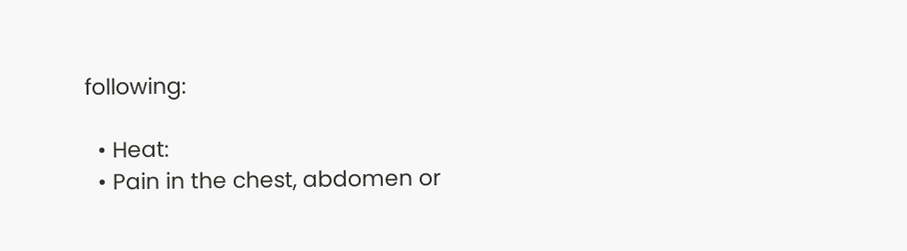following:

  • Heat:
  • Pain in the chest, abdomen or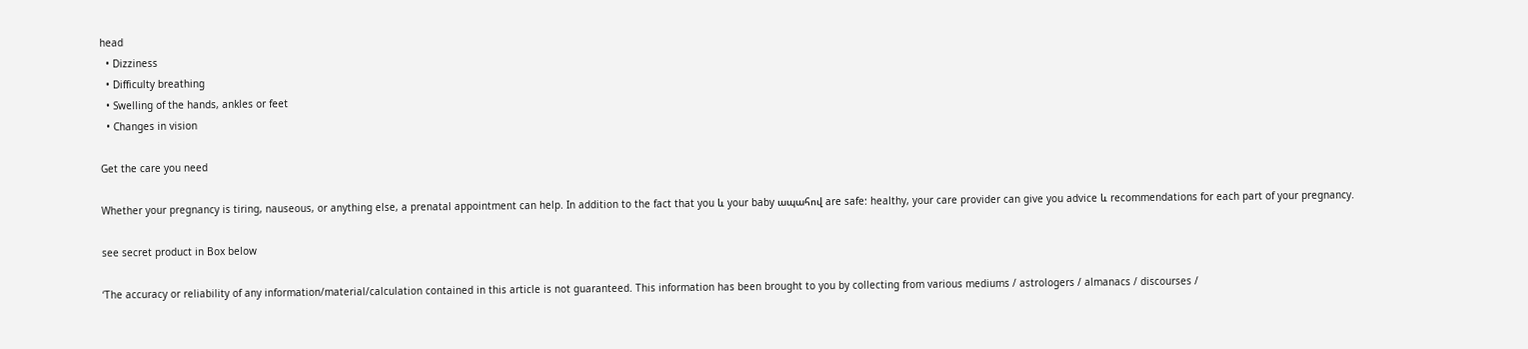head
  • Dizziness
  • Difficulty breathing
  • Swelling of the hands, ankles or feet
  • Changes in vision

Get the care you need

Whether your pregnancy is tiring, nauseous, or anything else, a prenatal appointment can help. In addition to the fact that you և your baby ապահով are safe: healthy, your care provider can give you advice և recommendations for each part of your pregnancy.

see secret product in Box below

‘The accuracy or reliability of any information/material/calculation contained in this article is not guaranteed. This information has been brought to you by collecting from various mediums / astrologers / almanacs / discourses /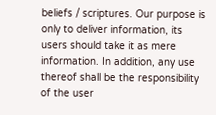beliefs / scriptures. Our purpose is only to deliver information, its users should take it as mere information. In addition, any use thereof shall be the responsibility of the user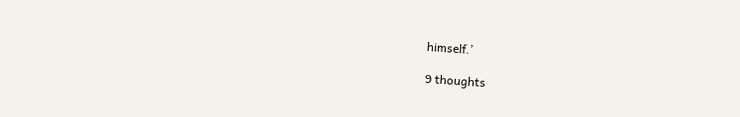himself.’

9 thoughts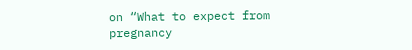on “What to expect from pregnancy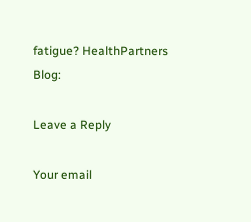fatigue? HealthPartners Blog:

Leave a Reply

Your email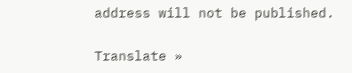address will not be published.

Translate »